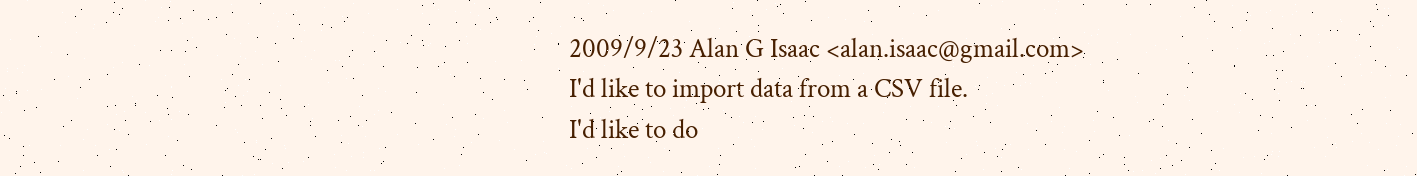2009/9/23 Alan G Isaac <alan.isaac@gmail.com>
I'd like to import data from a CSV file.
I'd like to do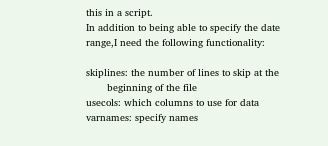this in a script.
In addition to being able to specify the date
range,I need the following functionality:

skiplines: the number of lines to skip at the
       beginning of the file
usecols: which columns to use for data
varnames: specify names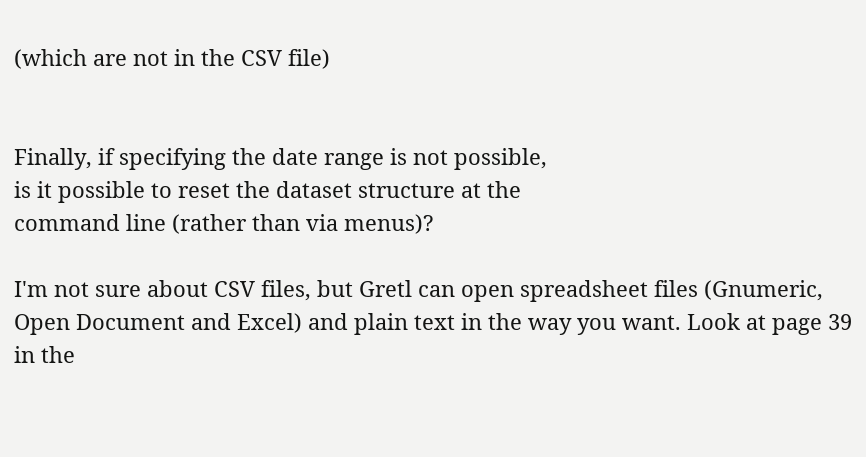(which are not in the CSV file)


Finally, if specifying the date range is not possible,
is it possible to reset the dataset structure at the
command line (rather than via menus)?

I'm not sure about CSV files, but Gretl can open spreadsheet files (Gnumeric, Open Document and Excel) and plain text in the way you want. Look at page 39 in the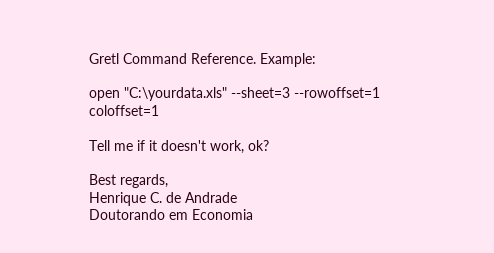Gretl Command Reference. Example:

open "C:\yourdata.xls" --sheet=3 --rowoffset=1 coloffset=1

Tell me if it doesn't work, ok?

Best regards,
Henrique C. de Andrade
Doutorando em Economia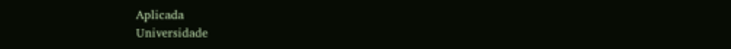Aplicada
Universidade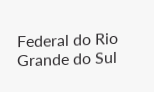Federal do Rio Grande do Sul